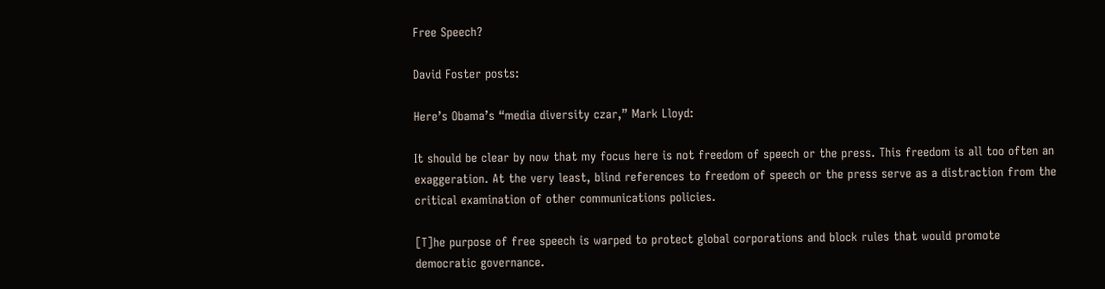Free Speech?

David Foster posts:

Here’s Obama’s “media diversity czar,” Mark Lloyd:

It should be clear by now that my focus here is not freedom of speech or the press. This freedom is all too often an exaggeration. At the very least, blind references to freedom of speech or the press serve as a distraction from the critical examination of other communications policies.

[T]he purpose of free speech is warped to protect global corporations and block rules that would promote democratic governance.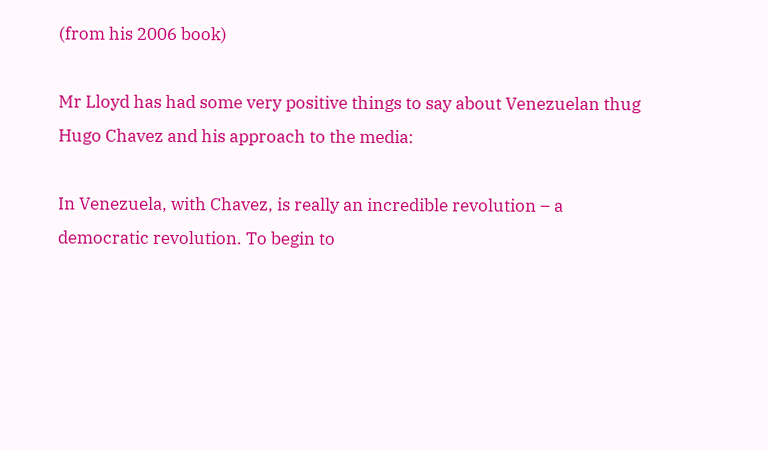(from his 2006 book)

Mr Lloyd has had some very positive things to say about Venezuelan thug Hugo Chavez and his approach to the media:

In Venezuela, with Chavez, is really an incredible revolution – a democratic revolution. To begin to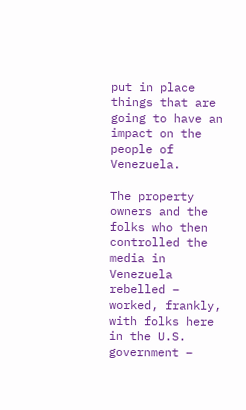put in place things that are going to have an impact on the people of Venezuela.

The property owners and the folks who then controlled the media in Venezuela rebelled – worked, frankly, with folks here in the U.S. government –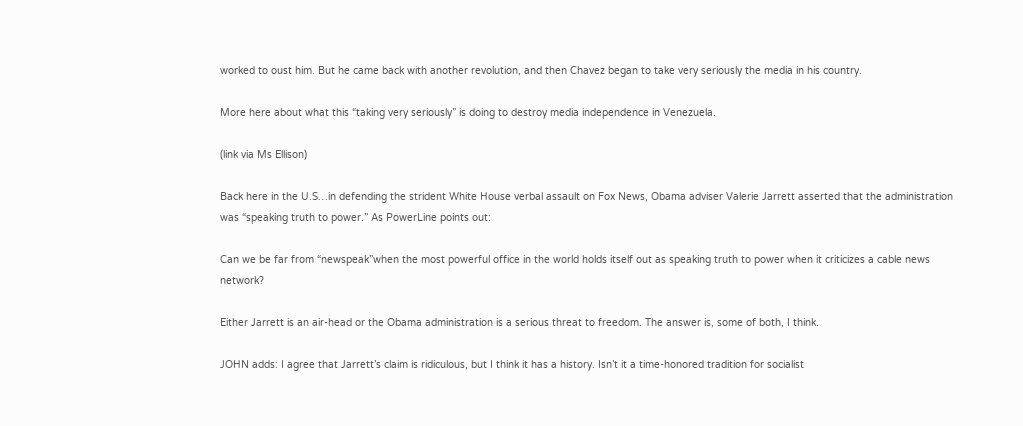worked to oust him. But he came back with another revolution, and then Chavez began to take very seriously the media in his country.

More here about what this “taking very seriously” is doing to destroy media independence in Venezuela.

(link via Ms Ellison)

Back here in the U.S…in defending the strident White House verbal assault on Fox News, Obama adviser Valerie Jarrett asserted that the administration was “speaking truth to power.” As PowerLine points out:

Can we be far from “newspeak”when the most powerful office in the world holds itself out as speaking truth to power when it criticizes a cable news network?

Either Jarrett is an air-head or the Obama administration is a serious threat to freedom. The answer is, some of both, I think.

JOHN adds: I agree that Jarrett’s claim is ridiculous, but I think it has a history. Isn’t it a time-honored tradition for socialist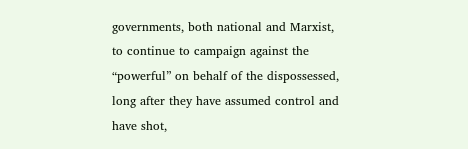governments, both national and Marxist, to continue to campaign against the “powerful” on behalf of the dispossessed, long after they have assumed control and have shot,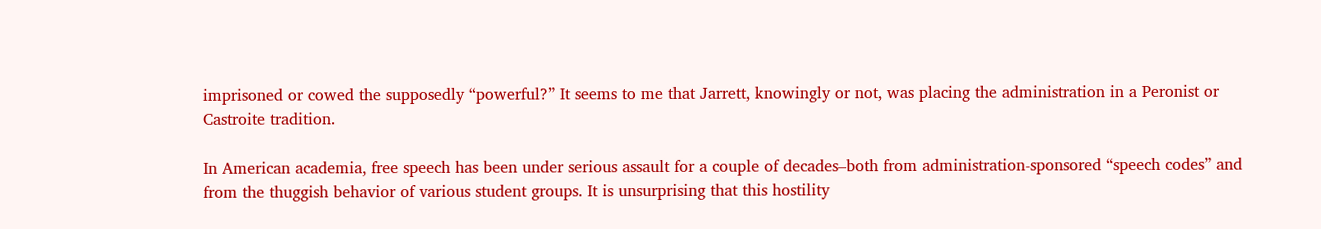imprisoned or cowed the supposedly “powerful?” It seems to me that Jarrett, knowingly or not, was placing the administration in a Peronist or Castroite tradition.

In American academia, free speech has been under serious assault for a couple of decades–both from administration-sponsored “speech codes” and from the thuggish behavior of various student groups. It is unsurprising that this hostility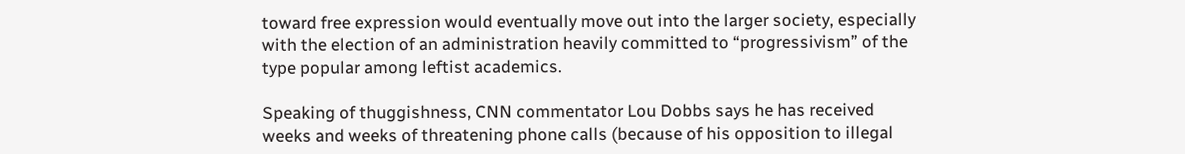toward free expression would eventually move out into the larger society, especially with the election of an administration heavily committed to “progressivism” of the type popular among leftist academics.

Speaking of thuggishness, CNN commentator Lou Dobbs says he has received weeks and weeks of threatening phone calls (because of his opposition to illegal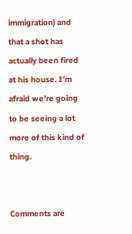immigration) and that a shot has actually been fired at his house. I’m afraid we’re going to be seeing a lot more of this kind of thing.


Comments are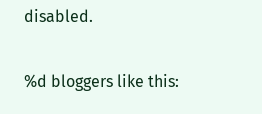disabled.

%d bloggers like this: